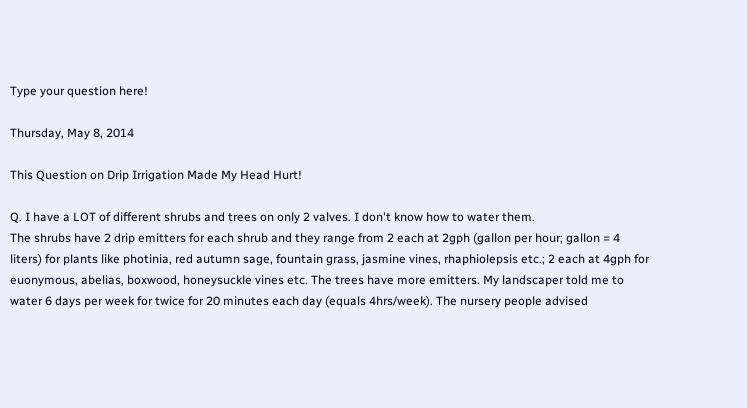Type your question here!

Thursday, May 8, 2014

This Question on Drip Irrigation Made My Head Hurt!

Q. I have a LOT of different shrubs and trees on only 2 valves. I don't know how to water them.
The shrubs have 2 drip emitters for each shrub and they range from 2 each at 2gph (gallon per hour; gallon = 4 liters) for plants like photinia, red autumn sage, fountain grass, jasmine vines, rhaphiolepsis etc.; 2 each at 4gph for euonymous, abelias, boxwood, honeysuckle vines etc. The trees have more emitters. My landscaper told me to water 6 days per week for twice for 20 minutes each day (equals 4hrs/week). The nursery people advised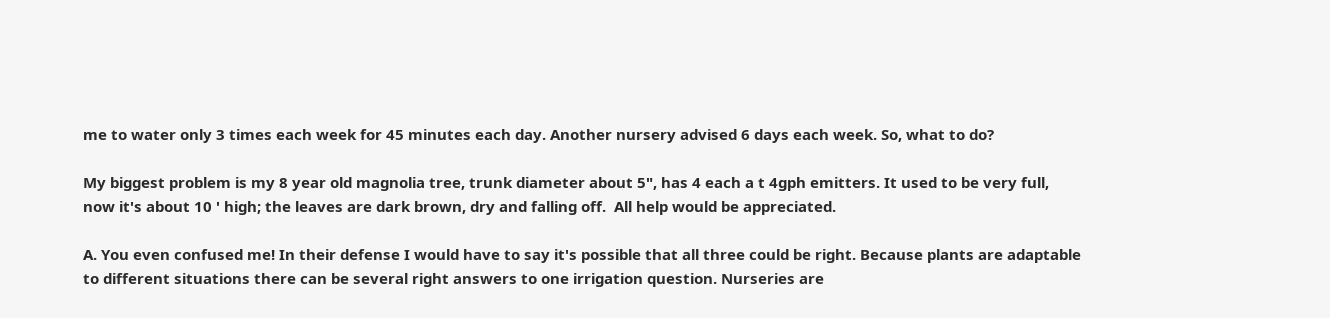me to water only 3 times each week for 45 minutes each day. Another nursery advised 6 days each week. So, what to do?

My biggest problem is my 8 year old magnolia tree, trunk diameter about 5", has 4 each a t 4gph emitters. It used to be very full, now it's about 10 ' high; the leaves are dark brown, dry and falling off.  All help would be appreciated.

A. You even confused me! In their defense I would have to say it's possible that all three could be right. Because plants are adaptable to different situations there can be several right answers to one irrigation question. Nurseries are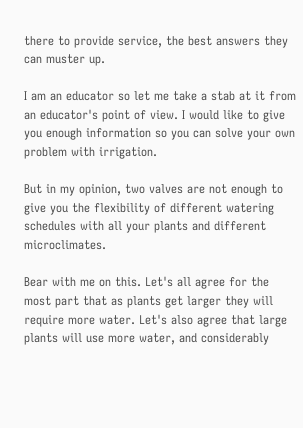there to provide service, the best answers they can muster up.

I am an educator so let me take a stab at it from an educator's point of view. I would like to give you enough information so you can solve your own problem with irrigation.

But in my opinion, two valves are not enough to give you the flexibility of different watering schedules with all your plants and different microclimates.

Bear with me on this. Let's all agree for the most part that as plants get larger they will require more water. Let's also agree that large plants will use more water, and considerably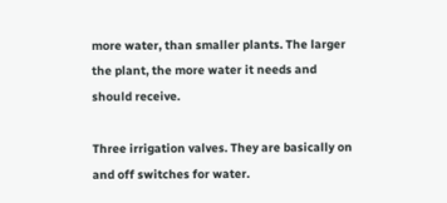more water, than smaller plants. The larger the plant, the more water it needs and should receive.

Three irrigation valves. They are basically on and off switches for water.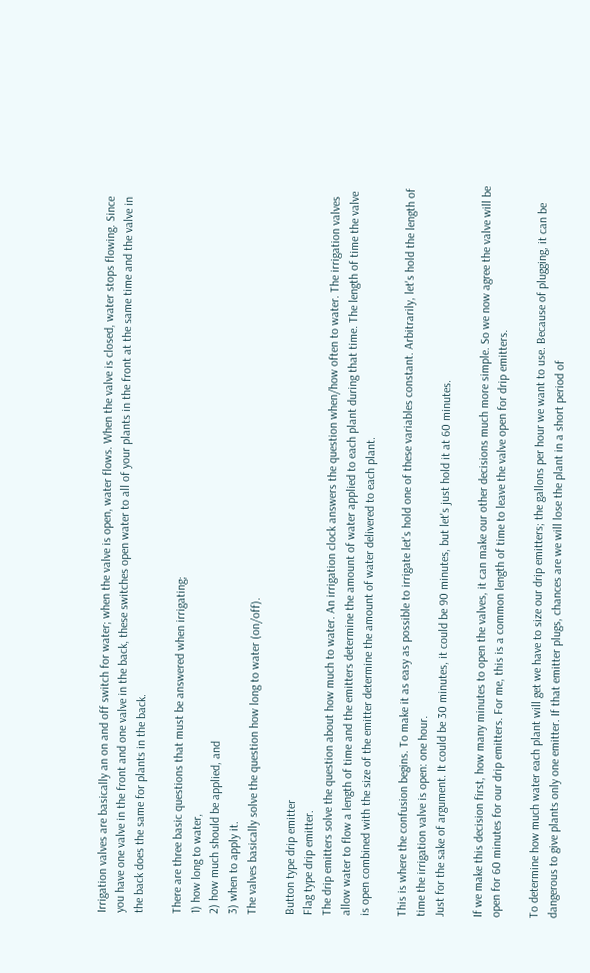Irrigation valves are basically an on and off switch for water; when the valve is open, water flows. When the valve is closed, water stops flowing. Since you have one valve in the front and one valve in the back, these switches open water to all of your plants in the front at the same time and the valve in the back does the same for plants in the back.

There are three basic questions that must be answered when irrigating;
1) how long to water,
2) how much should be applied, and
3) when to apply it.
The valves basically solve the question how long to water (on/off).

Button type drip emitter
Flag type drip emitter.
The drip emitters solve the question about how much to water. An irrigation clock answers the question when/how often to water. The irrigation valves allow water to flow a length of time and the emitters determine the amount of water applied to each plant during that time. The length of time the valve is open combined with the size of the emitter determine the amount of water delivered to each plant.

This is where the confusion begins. To make it as easy as possible to irrigate let's hold one of these variables constant. Arbitrarily, let's hold the length of time the irrigation valve is open: one hour.
Just for the sake of argument. It could be 30 minutes, it could be 90 minutes, but let's just hold it at 60 minutes.

If we make this decision first, how many minutes to open the valves, it can make our other decisions much more simple. So we now agree the valve will be open for 60 minutes for our drip emitters. For me, this is a common length of time to leave the valve open for drip emitters.

To determine how much water each plant will get we have to size our drip emitters; the gallons per hour we want to use. Because of plugging, it can be dangerous to give plants only one emitter. If that emitter plugs, chances are we will lose the plant in a short period of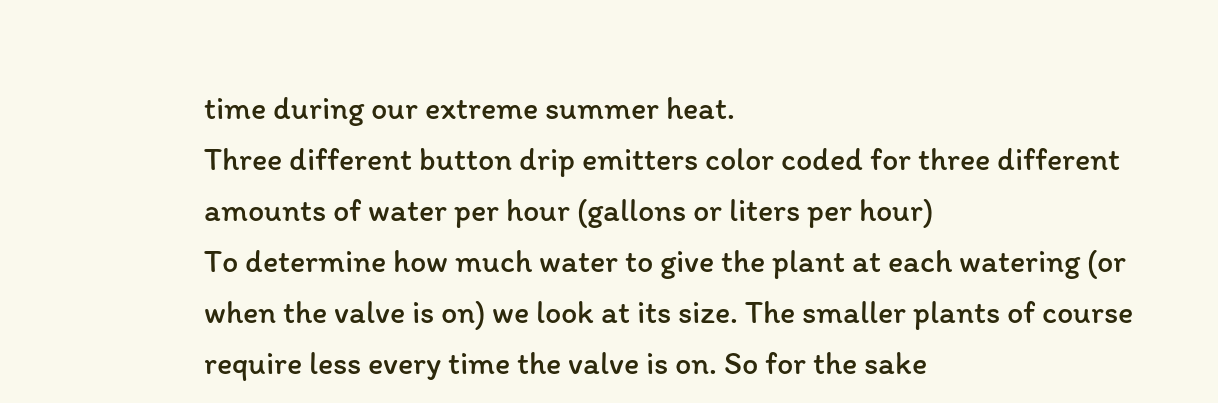time during our extreme summer heat.
Three different button drip emitters color coded for three different amounts of water per hour (gallons or liters per hour)
To determine how much water to give the plant at each watering (or when the valve is on) we look at its size. The smaller plants of course require less every time the valve is on. So for the sake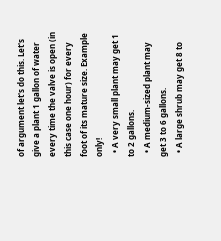of argument let's do this. Let's give a plant 1 gallon of water every time the valve is open (in this case one hour) for every foot of its mature size. Example only!
  • A very small plant may get 1 to 2 gallons.
  • A medium-sized plant may get 3 to 6 gallons.
  • A large shrub may get 8 to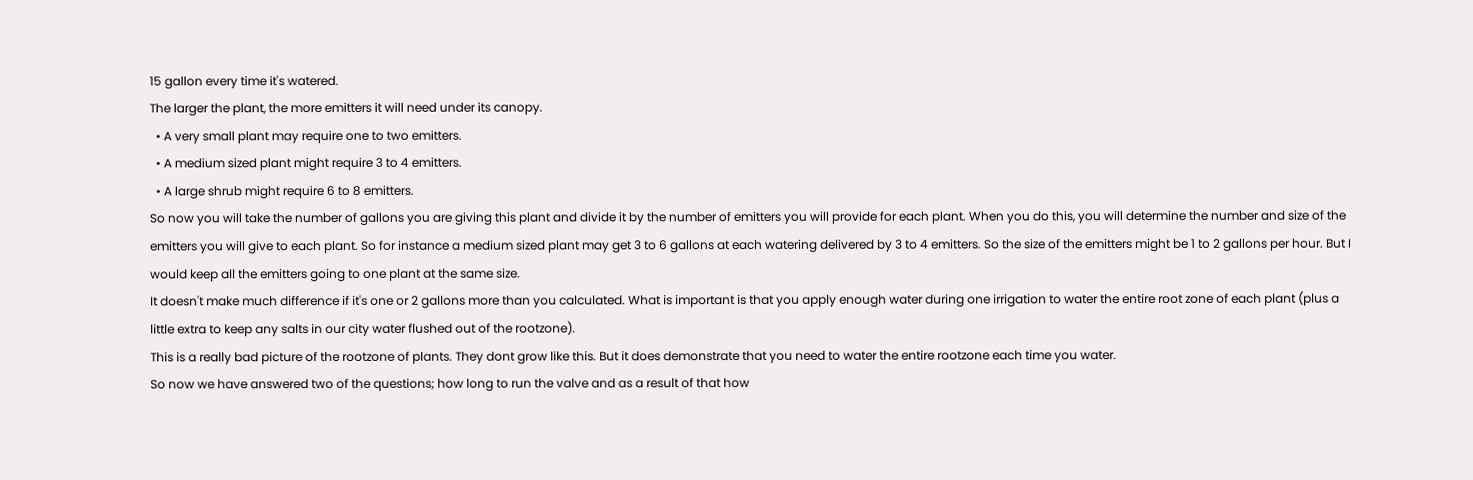15 gallon every time it's watered.
The larger the plant, the more emitters it will need under its canopy.
  • A very small plant may require one to two emitters.
  • A medium sized plant might require 3 to 4 emitters.
  • A large shrub might require 6 to 8 emitters.
So now you will take the number of gallons you are giving this plant and divide it by the number of emitters you will provide for each plant. When you do this, you will determine the number and size of the emitters you will give to each plant. So for instance a medium sized plant may get 3 to 6 gallons at each watering delivered by 3 to 4 emitters. So the size of the emitters might be 1 to 2 gallons per hour. But I would keep all the emitters going to one plant at the same size.
It doesn't make much difference if it's one or 2 gallons more than you calculated. What is important is that you apply enough water during one irrigation to water the entire root zone of each plant (plus a little extra to keep any salts in our city water flushed out of the rootzone).
This is a really bad picture of the rootzone of plants. They dont grow like this. But it does demonstrate that you need to water the entire rootzone each time you water.
So now we have answered two of the questions; how long to run the valve and as a result of that how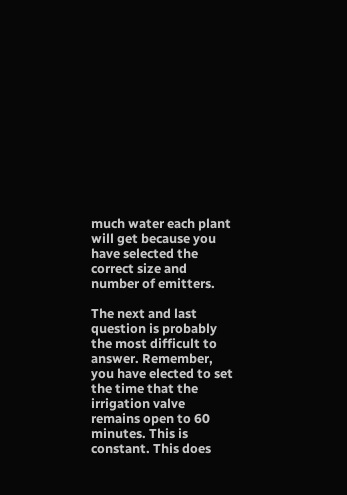much water each plant will get because you have selected the correct size and number of emitters.

The next and last question is probably the most difficult to answer. Remember, you have elected to set the time that the irrigation valve remains open to 60 minutes. This is constant. This does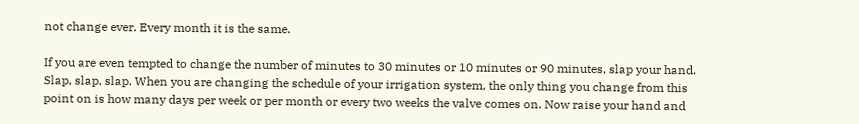not change ever. Every month it is the same.

If you are even tempted to change the number of minutes to 30 minutes or 10 minutes or 90 minutes, slap your hand. Slap, slap, slap. When you are changing the schedule of your irrigation system, the only thing you change from this point on is how many days per week or per month or every two weeks the valve comes on. Now raise your hand and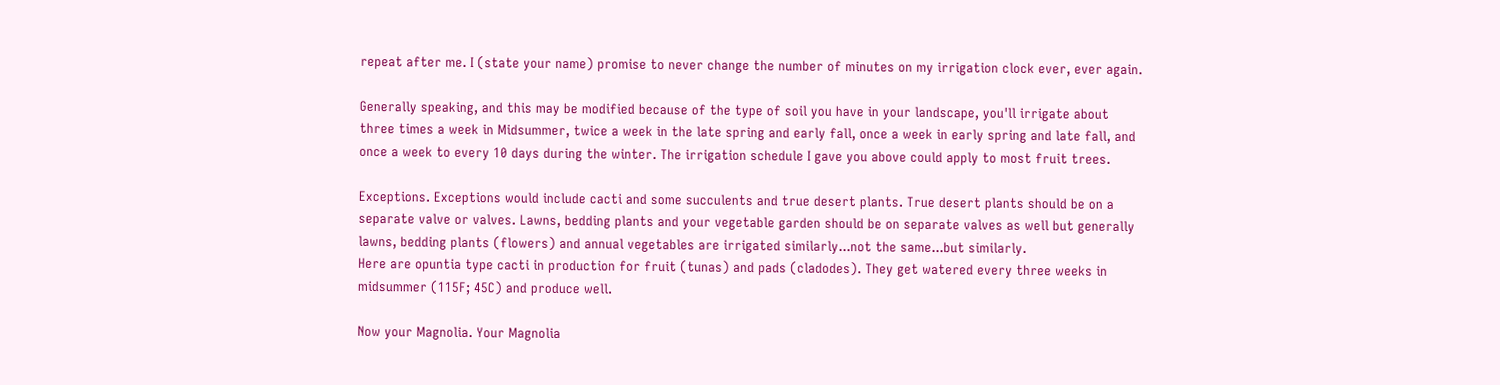repeat after me. I (state your name) promise to never change the number of minutes on my irrigation clock ever, ever again.

Generally speaking, and this may be modified because of the type of soil you have in your landscape, you'll irrigate about three times a week in Midsummer, twice a week in the late spring and early fall, once a week in early spring and late fall, and once a week to every 10 days during the winter. The irrigation schedule I gave you above could apply to most fruit trees.

Exceptions. Exceptions would include cacti and some succulents and true desert plants. True desert plants should be on a separate valve or valves. Lawns, bedding plants and your vegetable garden should be on separate valves as well but generally lawns, bedding plants (flowers) and annual vegetables are irrigated similarly...not the same...but similarly.
Here are opuntia type cacti in production for fruit (tunas) and pads (cladodes). They get watered every three weeks in midsummer (115F; 45C) and produce well.

Now your Magnolia. Your Magnolia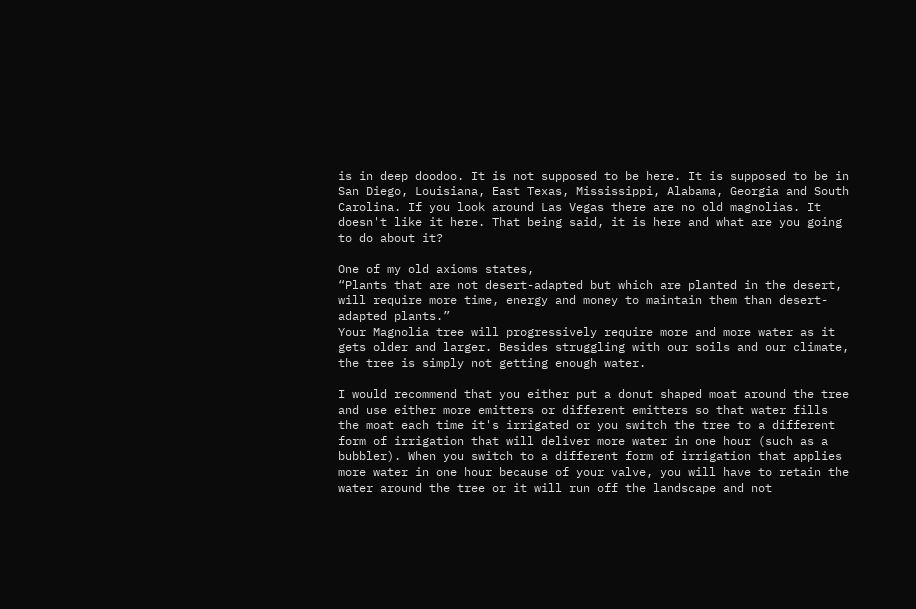is in deep doodoo. It is not supposed to be here. It is supposed to be in San Diego, Louisiana, East Texas, Mississippi, Alabama, Georgia and South Carolina. If you look around Las Vegas there are no old magnolias. It doesn't like it here. That being said, it is here and what are you going to do about it?

One of my old axioms states,
“Plants that are not desert-adapted but which are planted in the desert, will require more time, energy and money to maintain them than desert-adapted plants.”
Your Magnolia tree will progressively require more and more water as it gets older and larger. Besides struggling with our soils and our climate, the tree is simply not getting enough water.

I would recommend that you either put a donut shaped moat around the tree and use either more emitters or different emitters so that water fills the moat each time it's irrigated or you switch the tree to a different form of irrigation that will deliver more water in one hour (such as a bubbler). When you switch to a different form of irrigation that applies more water in one hour because of your valve, you will have to retain the water around the tree or it will run off the landscape and not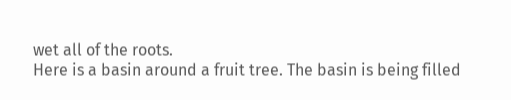wet all of the roots.
Here is a basin around a fruit tree. The basin is being filled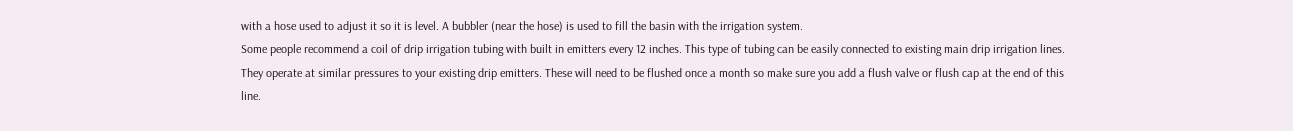with a hose used to adjust it so it is level. A bubbler (near the hose) is used to fill the basin with the irrigation system.
Some people recommend a coil of drip irrigation tubing with built in emitters every 12 inches. This type of tubing can be easily connected to existing main drip irrigation lines. They operate at similar pressures to your existing drip emitters. These will need to be flushed once a month so make sure you add a flush valve or flush cap at the end of this line.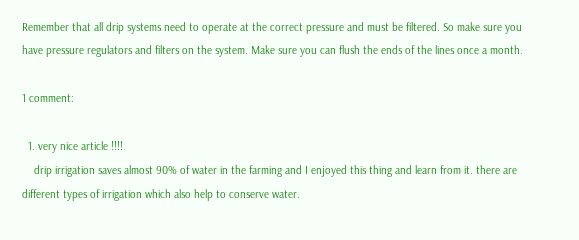Remember that all drip systems need to operate at the correct pressure and must be filtered. So make sure you have pressure regulators and filters on the system. Make sure you can flush the ends of the lines once a month.

1 comment:

  1. very nice article !!!!
    drip irrigation saves almost 90% of water in the farming and I enjoyed this thing and learn from it. there are different types of irrigation which also help to conserve water.